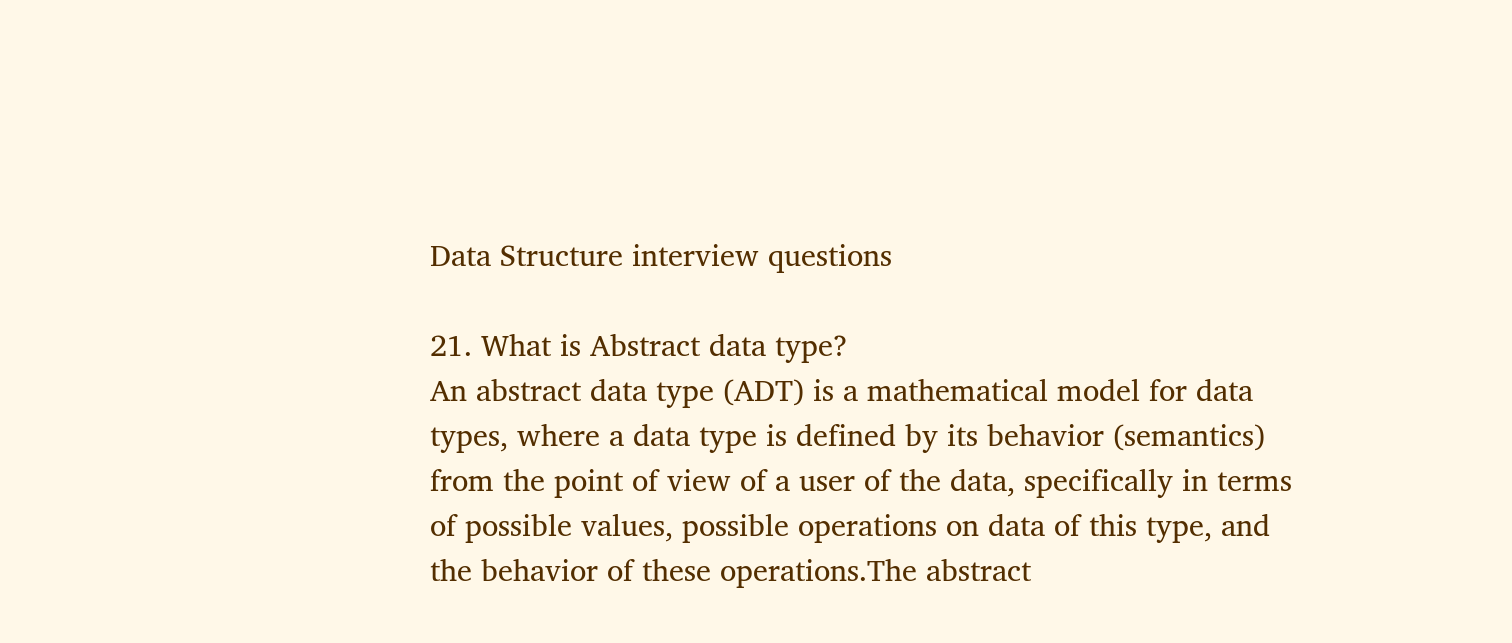Data Structure interview questions

21. What is Abstract data type?
An abstract data type (ADT) is a mathematical model for data types, where a data type is defined by its behavior (semantics) from the point of view of a user of the data, specifically in terms of possible values, possible operations on data of this type, and the behavior of these operations.The abstract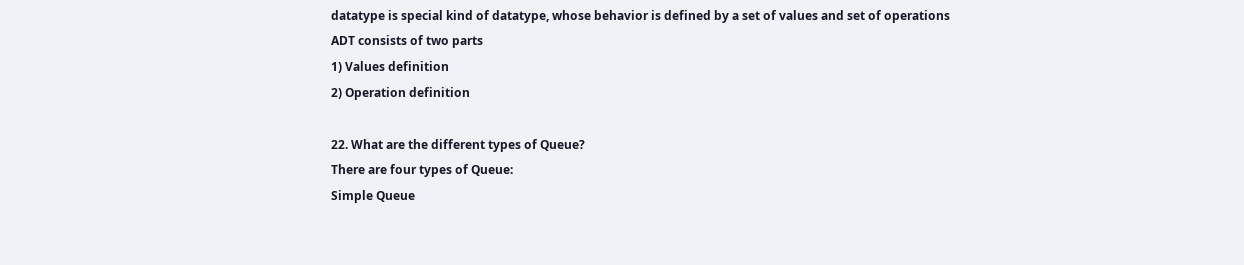datatype is special kind of datatype, whose behavior is defined by a set of values and set of operations
ADT consists of two parts
1) Values definition
2) Operation definition

22. What are the different types of Queue?
There are four types of Queue:
Simple Queue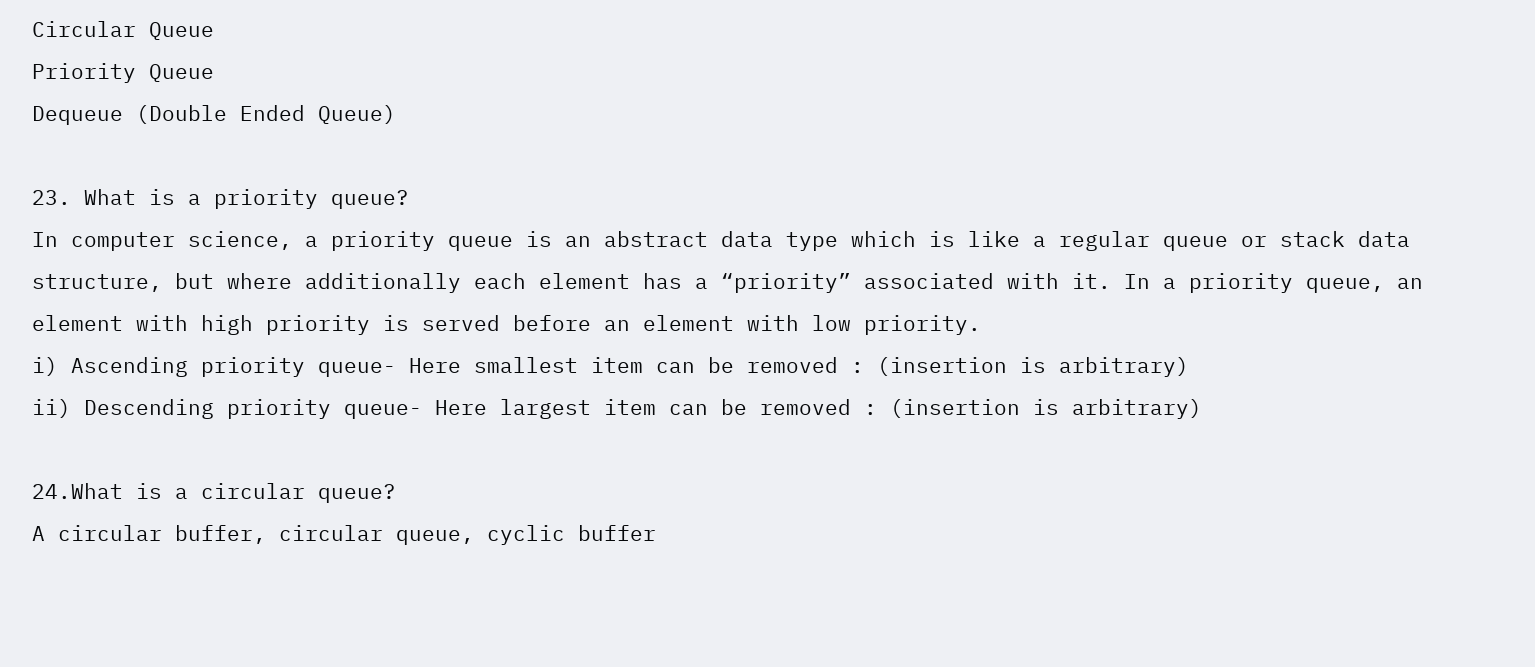Circular Queue
Priority Queue
Dequeue (Double Ended Queue)

23. What is a priority queue?
In computer science, a priority queue is an abstract data type which is like a regular queue or stack data structure, but where additionally each element has a “priority” associated with it. In a priority queue, an element with high priority is served before an element with low priority.
i) Ascending priority queue- Here smallest item can be removed : (insertion is arbitrary)
ii) Descending priority queue- Here largest item can be removed : (insertion is arbitrary)

24.What is a circular queue?
A circular buffer, circular queue, cyclic buffer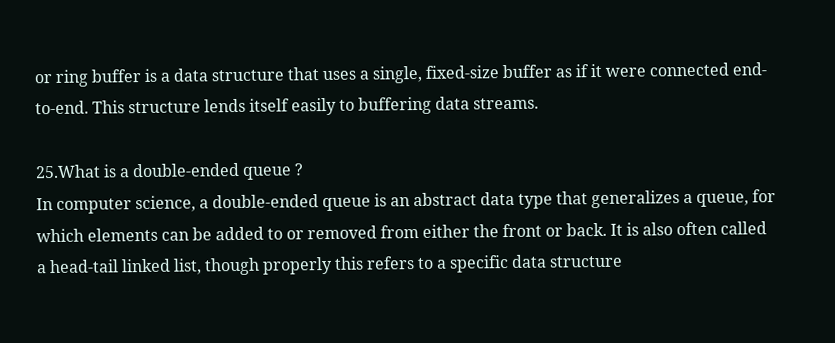or ring buffer is a data structure that uses a single, fixed-size buffer as if it were connected end-to-end. This structure lends itself easily to buffering data streams.

25.What is a double-ended queue ?
In computer science, a double-ended queue is an abstract data type that generalizes a queue, for which elements can be added to or removed from either the front or back. It is also often called a head-tail linked list, though properly this refers to a specific data structure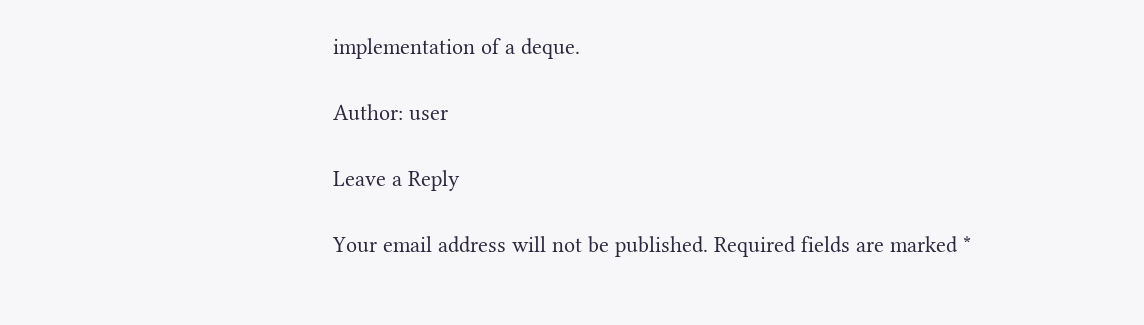implementation of a deque.

Author: user

Leave a Reply

Your email address will not be published. Required fields are marked *